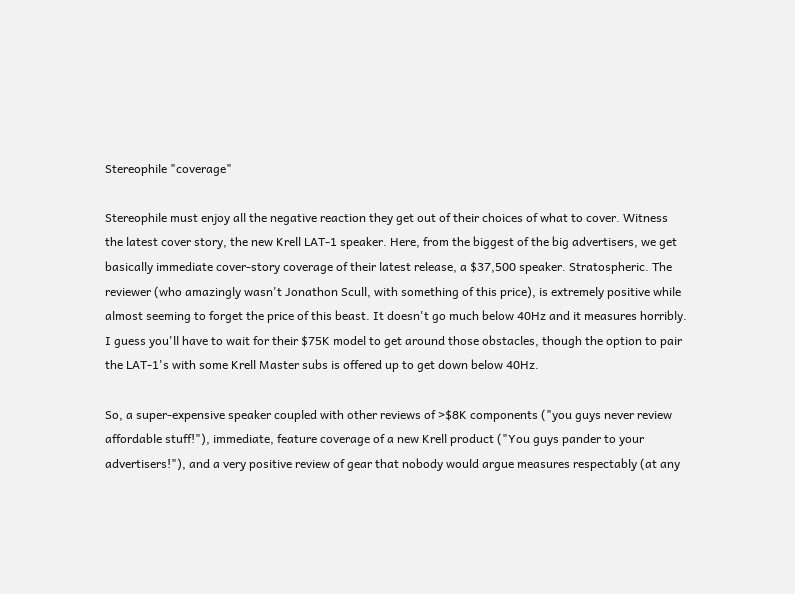Stereophile "coverage"

Stereophile must enjoy all the negative reaction they get out of their choices of what to cover. Witness the latest cover story, the new Krell LAT-1 speaker. Here, from the biggest of the big advertisers, we get basically immediate cover-story coverage of their latest release, a $37,500 speaker. Stratospheric. The reviewer (who amazingly wasn't Jonathon Scull, with something of this price), is extremely positive while almost seeming to forget the price of this beast. It doesn't go much below 40Hz and it measures horribly. I guess you'll have to wait for their $75K model to get around those obstacles, though the option to pair the LAT-1's with some Krell Master subs is offered up to get down below 40Hz.

So, a super-expensive speaker coupled with other reviews of >$8K components ("you guys never review affordable stuff!"), immediate, feature coverage of a new Krell product ("You guys pander to your advertisers!"), and a very positive review of gear that nobody would argue measures respectably (at any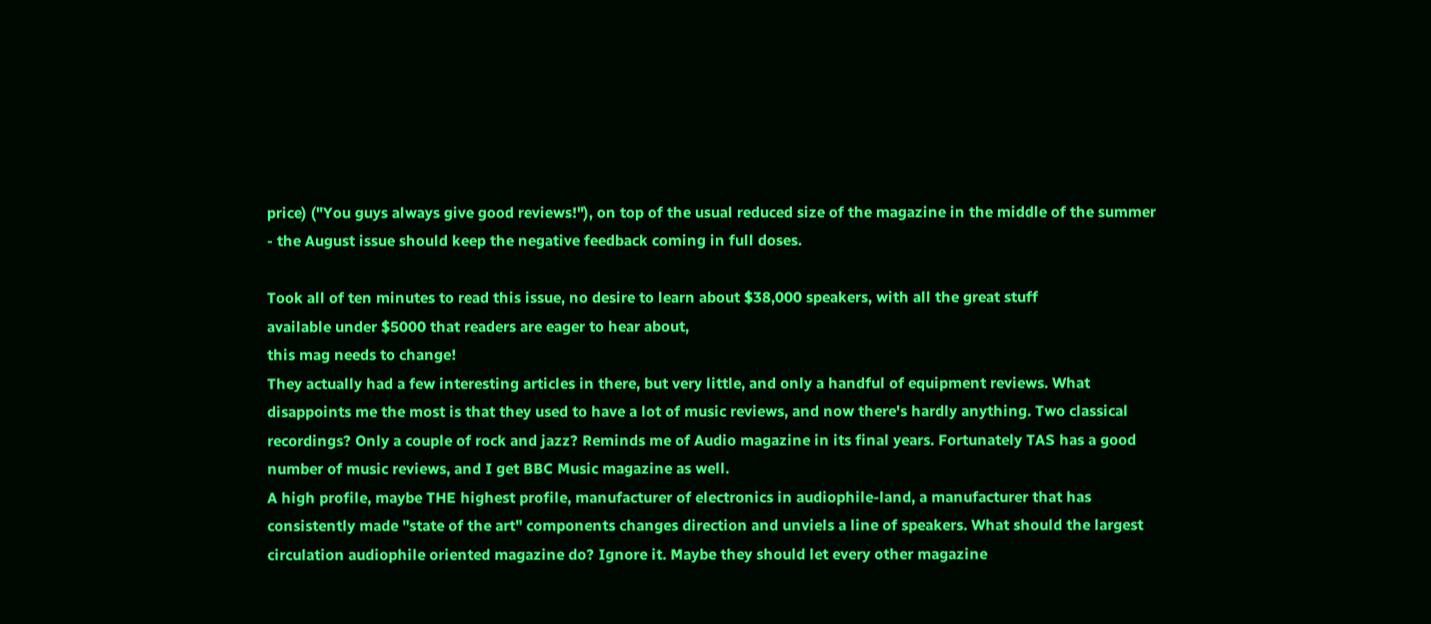price) ("You guys always give good reviews!"), on top of the usual reduced size of the magazine in the middle of the summer - the August issue should keep the negative feedback coming in full doses.

Took all of ten minutes to read this issue, no desire to learn about $38,000 speakers, with all the great stuff
available under $5000 that readers are eager to hear about,
this mag needs to change!
They actually had a few interesting articles in there, but very little, and only a handful of equipment reviews. What disappoints me the most is that they used to have a lot of music reviews, and now there's hardly anything. Two classical recordings? Only a couple of rock and jazz? Reminds me of Audio magazine in its final years. Fortunately TAS has a good number of music reviews, and I get BBC Music magazine as well.
A high profile, maybe THE highest profile, manufacturer of electronics in audiophile-land, a manufacturer that has consistently made "state of the art" components changes direction and unviels a line of speakers. What should the largest circulation audiophile oriented magazine do? Ignore it. Maybe they should let every other magazine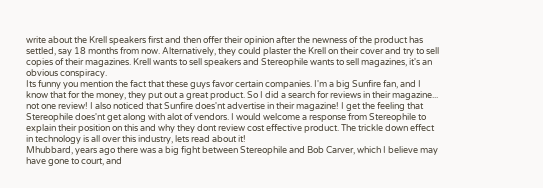write about the Krell speakers first and then offer their opinion after the newness of the product has settled, say 18 months from now. Alternatively, they could plaster the Krell on their cover and try to sell copies of their magazines. Krell wants to sell speakers and Stereophile wants to sell magazines, it's an obvious conspiracy.
Its funny you mention the fact that these guys favor certain companies. I'm a big Sunfire fan, and I know that for the money, they put out a great product. So I did a search for reviews in their magazine... not one review! I also noticed that Sunfire does'nt advertise in their magazine! I get the feeling that Stereophile does'nt get along with alot of vendors. I would welcome a response from Stereophile to explain their position on this and why they dont review cost effective product. The trickle down effect in technology is all over this industry, lets read about it!
Mhubbard, years ago there was a big fight between Stereophile and Bob Carver, which I believe may have gone to court, and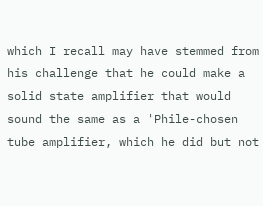which I recall may have stemmed from his challenge that he could make a solid state amplifier that would sound the same as a 'Phile-chosen tube amplifier, which he did but not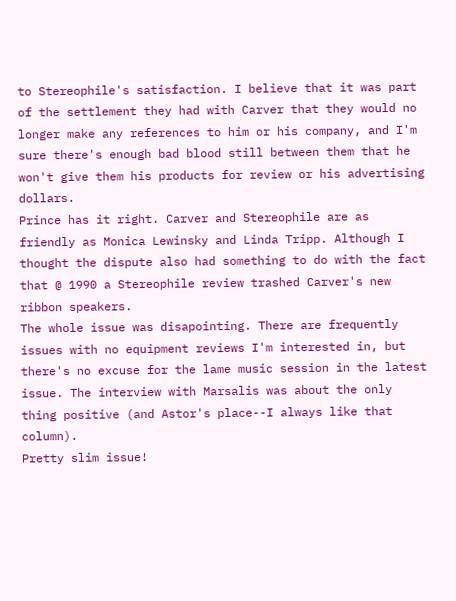to Stereophile's satisfaction. I believe that it was part of the settlement they had with Carver that they would no longer make any references to him or his company, and I'm sure there's enough bad blood still between them that he won't give them his products for review or his advertising dollars.
Prince has it right. Carver and Stereophile are as friendly as Monica Lewinsky and Linda Tripp. Although I thought the dispute also had something to do with the fact that @ 1990 a Stereophile review trashed Carver's new ribbon speakers.
The whole issue was disapointing. There are frequently issues with no equipment reviews I'm interested in, but there's no excuse for the lame music session in the latest issue. The interview with Marsalis was about the only thing positive (and Astor's place--I always like that column).
Pretty slim issue!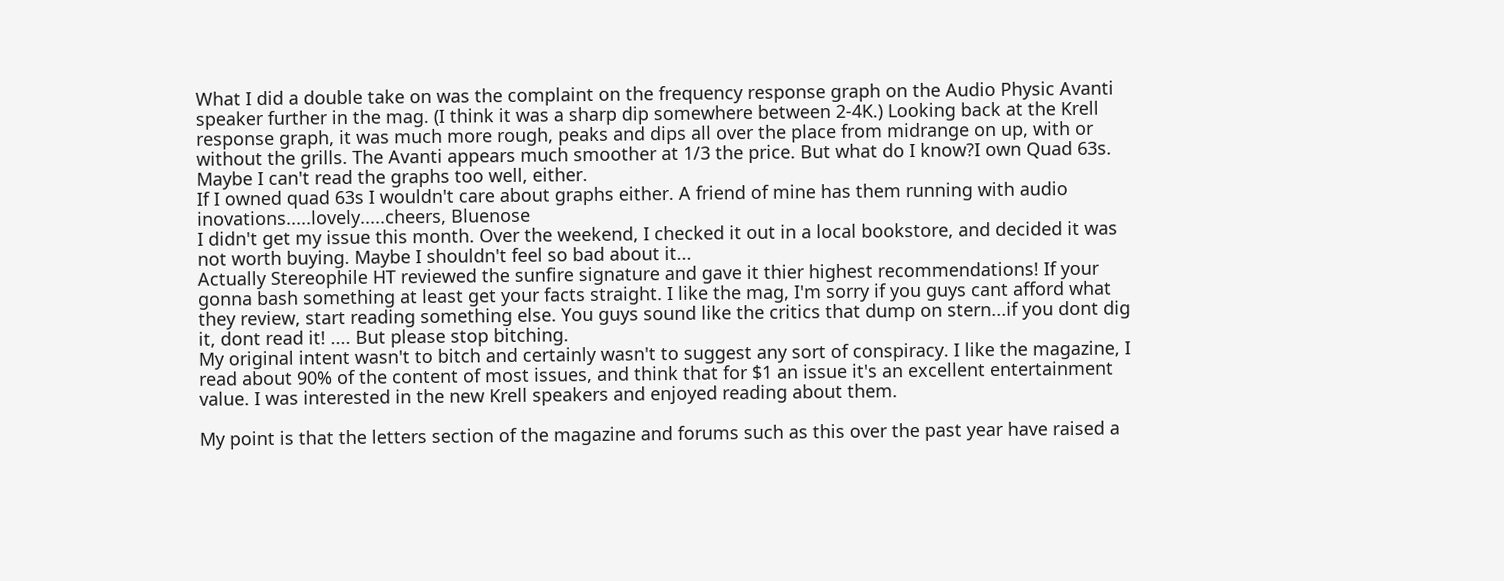What I did a double take on was the complaint on the frequency response graph on the Audio Physic Avanti speaker further in the mag. (I think it was a sharp dip somewhere between 2-4K.) Looking back at the Krell response graph, it was much more rough, peaks and dips all over the place from midrange on up, with or without the grills. The Avanti appears much smoother at 1/3 the price. But what do I know?I own Quad 63s. Maybe I can't read the graphs too well, either.
If I owned quad 63s I wouldn't care about graphs either. A friend of mine has them running with audio inovations.....lovely.....cheers, Bluenose
I didn't get my issue this month. Over the weekend, I checked it out in a local bookstore, and decided it was not worth buying. Maybe I shouldn't feel so bad about it...
Actually Stereophile HT reviewed the sunfire signature and gave it thier highest recommendations! If your gonna bash something at least get your facts straight. I like the mag, I'm sorry if you guys cant afford what they review, start reading something else. You guys sound like the critics that dump on stern...if you dont dig it, dont read it! .... But please stop bitching.
My original intent wasn't to bitch and certainly wasn't to suggest any sort of conspiracy. I like the magazine, I read about 90% of the content of most issues, and think that for $1 an issue it's an excellent entertainment value. I was interested in the new Krell speakers and enjoyed reading about them.

My point is that the letters section of the magazine and forums such as this over the past year have raised a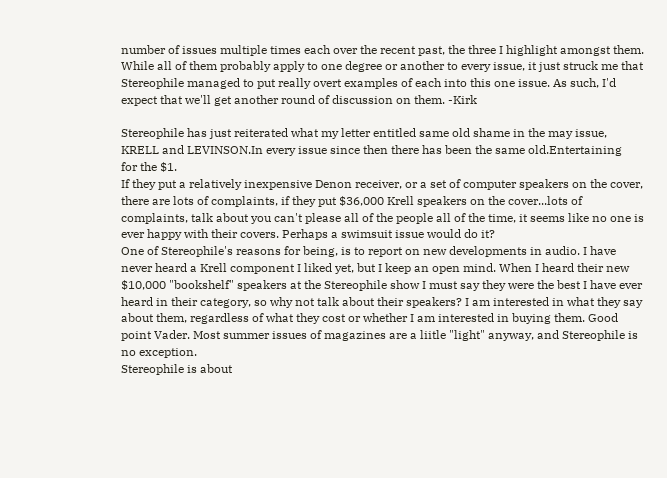number of issues multiple times each over the recent past, the three I highlight amongst them. While all of them probably apply to one degree or another to every issue, it just struck me that Stereophile managed to put really overt examples of each into this one issue. As such, I'd expect that we'll get another round of discussion on them. -Kirk

Stereophile has just reiterated what my letter entitled same old shame in the may issue, KRELL and LEVINSON.In every issue since then there has been the same old.Entertaining
for the $1.
If they put a relatively inexpensive Denon receiver, or a set of computer speakers on the cover, there are lots of complaints, if they put $36,000 Krell speakers on the cover...lots of complaints, talk about you can't please all of the people all of the time, it seems like no one is ever happy with their covers. Perhaps a swimsuit issue would do it?
One of Stereophile's reasons for being, is to report on new developments in audio. I have never heard a Krell component I liked yet, but I keep an open mind. When I heard their new $10,000 "bookshelf" speakers at the Stereophile show I must say they were the best I have ever heard in their category, so why not talk about their speakers? I am interested in what they say about them, regardless of what they cost or whether I am interested in buying them. Good point Vader. Most summer issues of magazines are a liitle "light" anyway, and Stereophile is no exception.
Stereophile is about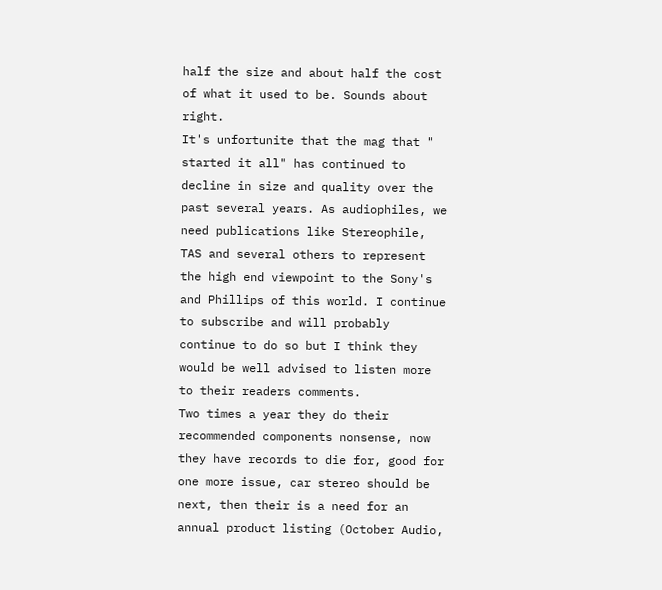half the size and about half the cost of what it used to be. Sounds about right.
It's unfortunite that the mag that " started it all" has continued to decline in size and quality over the past several years. As audiophiles, we need publications like Stereophile, TAS and several others to represent the high end viewpoint to the Sony's and Phillips of this world. I continue to subscribe and will probably continue to do so but I think they would be well advised to listen more to their readers comments.
Two times a year they do their recommended components nonsense, now they have records to die for, good for one more issue, car stereo should be next, then their is a need for an annual product listing (October Audio,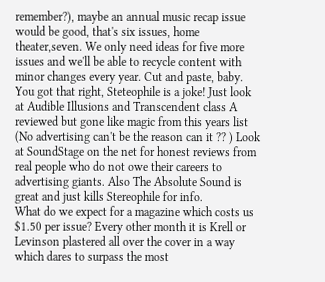remember?), maybe an annual music recap issue would be good, that's six issues, home theater,seven. We only need ideas for five more issues and we'll be able to recycle content with minor changes every year. Cut and paste, baby.
You got that right, Steteophile is a joke! Just look at Audible Illusions and Transcendent class A reviewed but gone like magic from this years list (No advertising can't be the reason can it ?? ) Look at SoundStage on the net for honest reviews from real people who do not owe their careers to advertising giants. Also The Absolute Sound is great and just kills Stereophile for info.
What do we expect for a magazine which costs us $1.50 per issue? Every other month it is Krell or Levinson plastered all over the cover in a way which dares to surpass the most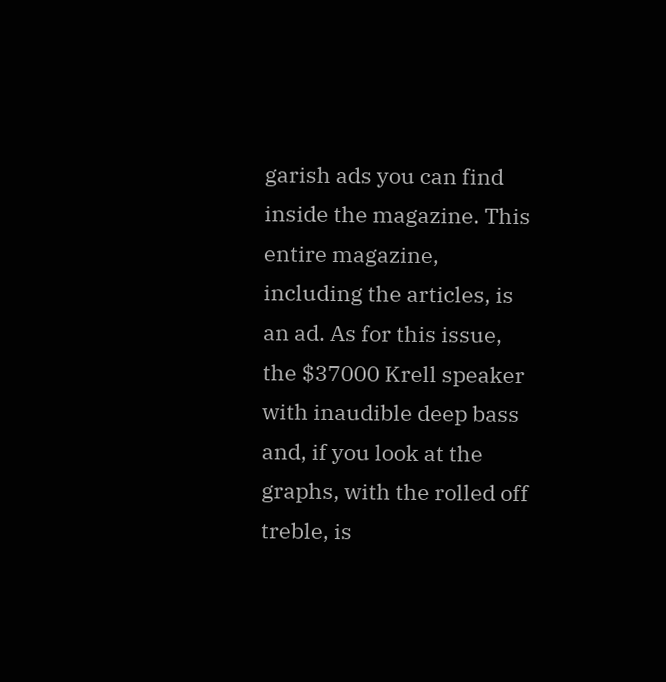garish ads you can find inside the magazine. This entire magazine, including the articles, is an ad. As for this issue, the $37000 Krell speaker with inaudible deep bass and, if you look at the graphs, with the rolled off treble, is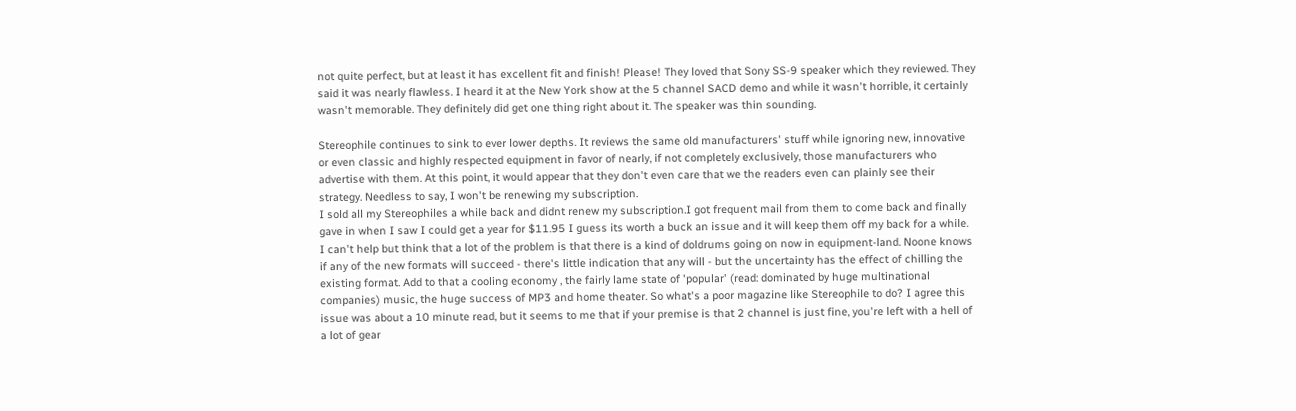not quite perfect, but at least it has excellent fit and finish! Please! They loved that Sony SS-9 speaker which they reviewed. They said it was nearly flawless. I heard it at the New York show at the 5 channel SACD demo and while it wasn't horrible, it certainly wasn't memorable. They definitely did get one thing right about it. The speaker was thin sounding.

Stereophile continues to sink to ever lower depths. It reviews the same old manufacturers' stuff while ignoring new, innovative or even classic and highly respected equipment in favor of nearly, if not completely exclusively, those manufacturers who advertise with them. At this point, it would appear that they don't even care that we the readers even can plainly see their strategy. Needless to say, I won't be renewing my subscription.
I sold all my Stereophiles a while back and didnt renew my subscription.I got frequent mail from them to come back and finally gave in when I saw I could get a year for $11.95 I guess its worth a buck an issue and it will keep them off my back for a while.
I can't help but think that a lot of the problem is that there is a kind of doldrums going on now in equipment-land. Noone knows if any of the new formats will succeed - there's little indication that any will - but the uncertainty has the effect of chilling the existing format. Add to that a cooling economy , the fairly lame state of 'popular' (read: dominated by huge multinational companies) music, the huge success of MP3 and home theater. So what's a poor magazine like Stereophile to do? I agree this issue was about a 10 minute read, but it seems to me that if your premise is that 2 channel is just fine, you're left with a hell of a lot of gear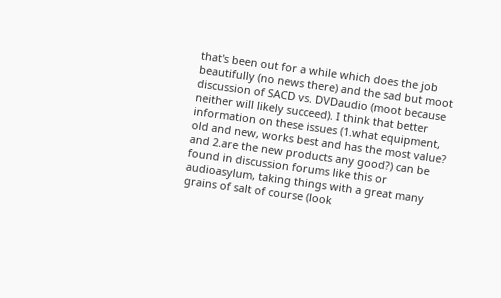that's been out for a while which does the job beautifully (no news there) and the sad but moot discussion of SACD vs. DVDaudio (moot because neither will likely succeed). I think that better information on these issues (1.what equipment, old and new, works best and has the most value? and 2.are the new products any good?) can be found in discussion forums like this or audioasylum, taking things with a great many grains of salt of course (look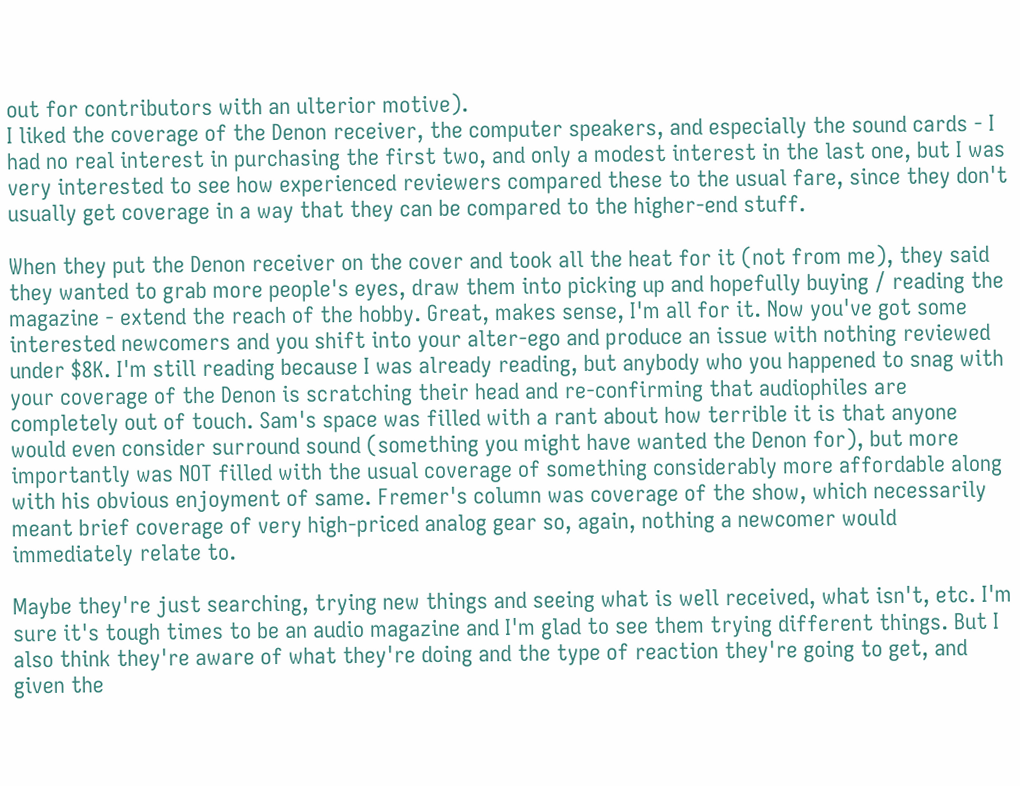out for contributors with an ulterior motive).
I liked the coverage of the Denon receiver, the computer speakers, and especially the sound cards - I had no real interest in purchasing the first two, and only a modest interest in the last one, but I was very interested to see how experienced reviewers compared these to the usual fare, since they don't usually get coverage in a way that they can be compared to the higher-end stuff.

When they put the Denon receiver on the cover and took all the heat for it (not from me), they said they wanted to grab more people's eyes, draw them into picking up and hopefully buying / reading the magazine - extend the reach of the hobby. Great, makes sense, I'm all for it. Now you've got some interested newcomers and you shift into your alter-ego and produce an issue with nothing reviewed under $8K. I'm still reading because I was already reading, but anybody who you happened to snag with your coverage of the Denon is scratching their head and re-confirming that audiophiles are completely out of touch. Sam's space was filled with a rant about how terrible it is that anyone would even consider surround sound (something you might have wanted the Denon for), but more importantly was NOT filled with the usual coverage of something considerably more affordable along with his obvious enjoyment of same. Fremer's column was coverage of the show, which necessarily meant brief coverage of very high-priced analog gear so, again, nothing a newcomer would immediately relate to.

Maybe they're just searching, trying new things and seeing what is well received, what isn't, etc. I'm sure it's tough times to be an audio magazine and I'm glad to see them trying different things. But I also think they're aware of what they're doing and the type of reaction they're going to get, and given the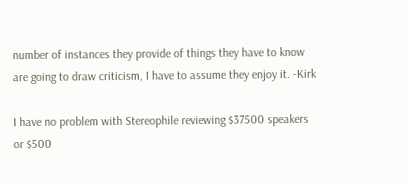number of instances they provide of things they have to know are going to draw criticism, I have to assume they enjoy it. -Kirk

I have no problem with Stereophile reviewing $37500 speakers or $500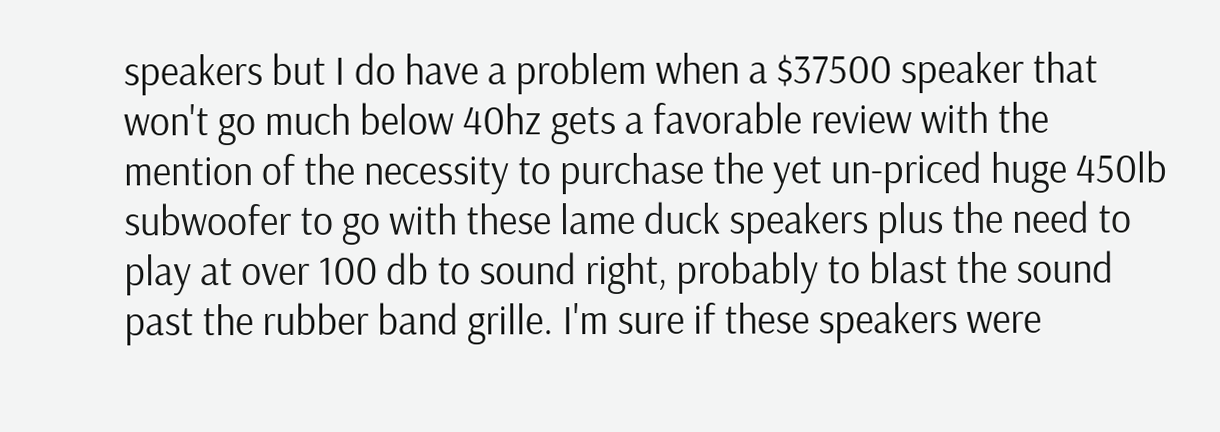speakers but I do have a problem when a $37500 speaker that won't go much below 40hz gets a favorable review with the mention of the necessity to purchase the yet un-priced huge 450lb subwoofer to go with these lame duck speakers plus the need to play at over 100 db to sound right, probably to blast the sound past the rubber band grille. I'm sure if these speakers were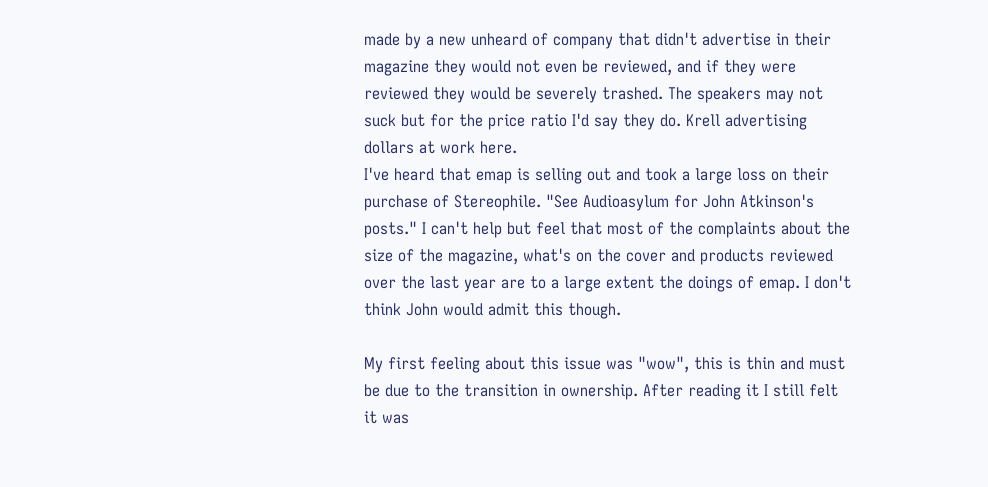made by a new unheard of company that didn't advertise in their magazine they would not even be reviewed, and if they were reviewed they would be severely trashed. The speakers may not suck but for the price ratio I'd say they do. Krell advertising dollars at work here.
I've heard that emap is selling out and took a large loss on their purchase of Stereophile. "See Audioasylum for John Atkinson's posts." I can't help but feel that most of the complaints about the size of the magazine, what's on the cover and products reviewed over the last year are to a large extent the doings of emap. I don't think John would admit this though.

My first feeling about this issue was "wow", this is thin and must be due to the transition in ownership. After reading it I still felt it was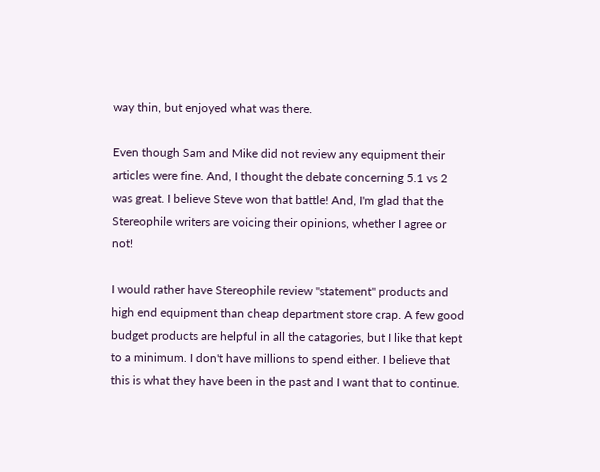way thin, but enjoyed what was there.

Even though Sam and Mike did not review any equipment their articles were fine. And, I thought the debate concerning 5.1 vs 2 was great. I believe Steve won that battle! And, I'm glad that the Stereophile writers are voicing their opinions, whether I agree or not!

I would rather have Stereophile review "statement" products and high end equipment than cheap department store crap. A few good budget products are helpful in all the catagories, but I like that kept to a minimum. I don't have millions to spend either. I believe that this is what they have been in the past and I want that to continue.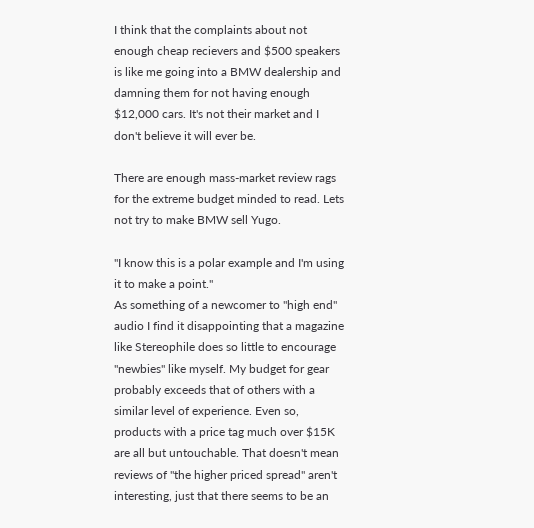I think that the complaints about not enough cheap recievers and $500 speakers is like me going into a BMW dealership and damning them for not having enough $12,000 cars. It's not their market and I don't believe it will ever be.

There are enough mass-market review rags for the extreme budget minded to read. Lets not try to make BMW sell Yugo.

"I know this is a polar example and I'm using it to make a point."
As something of a newcomer to "high end" audio I find it disappointing that a magazine like Stereophile does so little to encourage "newbies" like myself. My budget for gear probably exceeds that of others with a similar level of experience. Even so, products with a price tag much over $15K are all but untouchable. That doesn't mean reviews of "the higher priced spread" aren't interesting, just that there seems to be an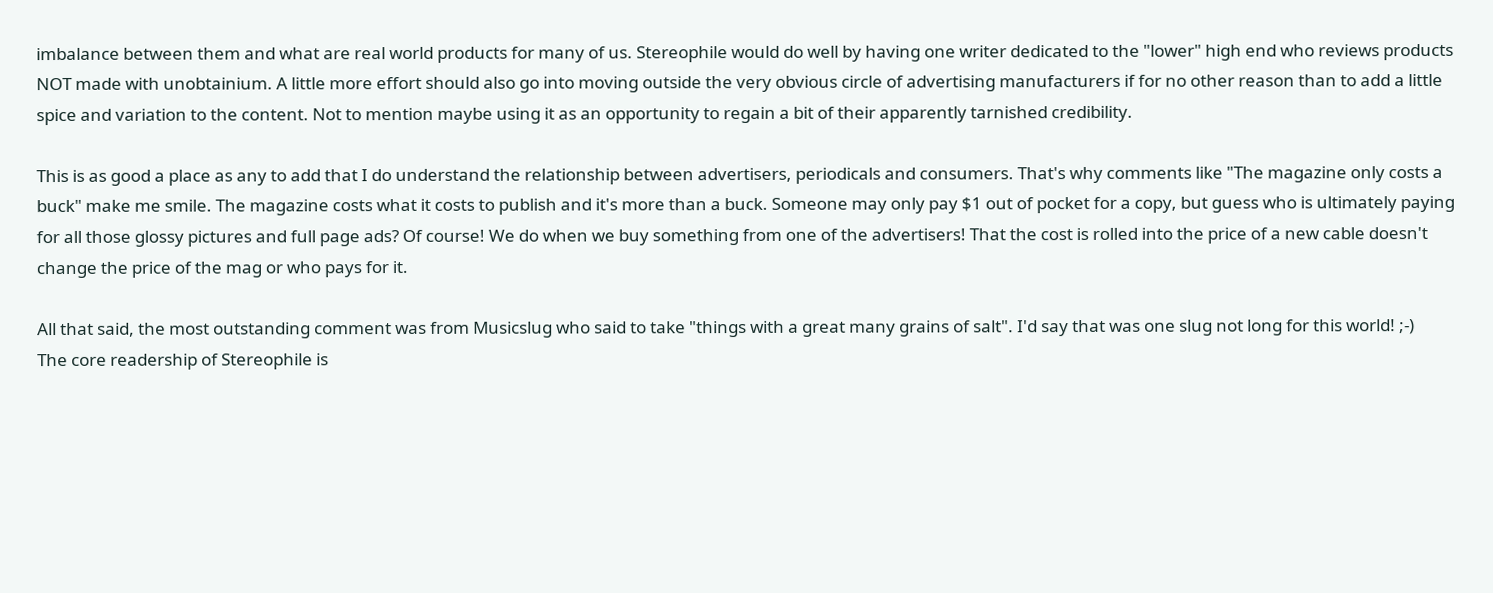imbalance between them and what are real world products for many of us. Stereophile would do well by having one writer dedicated to the "lower" high end who reviews products NOT made with unobtainium. A little more effort should also go into moving outside the very obvious circle of advertising manufacturers if for no other reason than to add a little spice and variation to the content. Not to mention maybe using it as an opportunity to regain a bit of their apparently tarnished credibility.

This is as good a place as any to add that I do understand the relationship between advertisers, periodicals and consumers. That's why comments like "The magazine only costs a buck" make me smile. The magazine costs what it costs to publish and it's more than a buck. Someone may only pay $1 out of pocket for a copy, but guess who is ultimately paying for all those glossy pictures and full page ads? Of course! We do when we buy something from one of the advertisers! That the cost is rolled into the price of a new cable doesn't change the price of the mag or who pays for it.

All that said, the most outstanding comment was from Musicslug who said to take "things with a great many grains of salt". I'd say that was one slug not long for this world! ;-)
The core readership of Stereophile is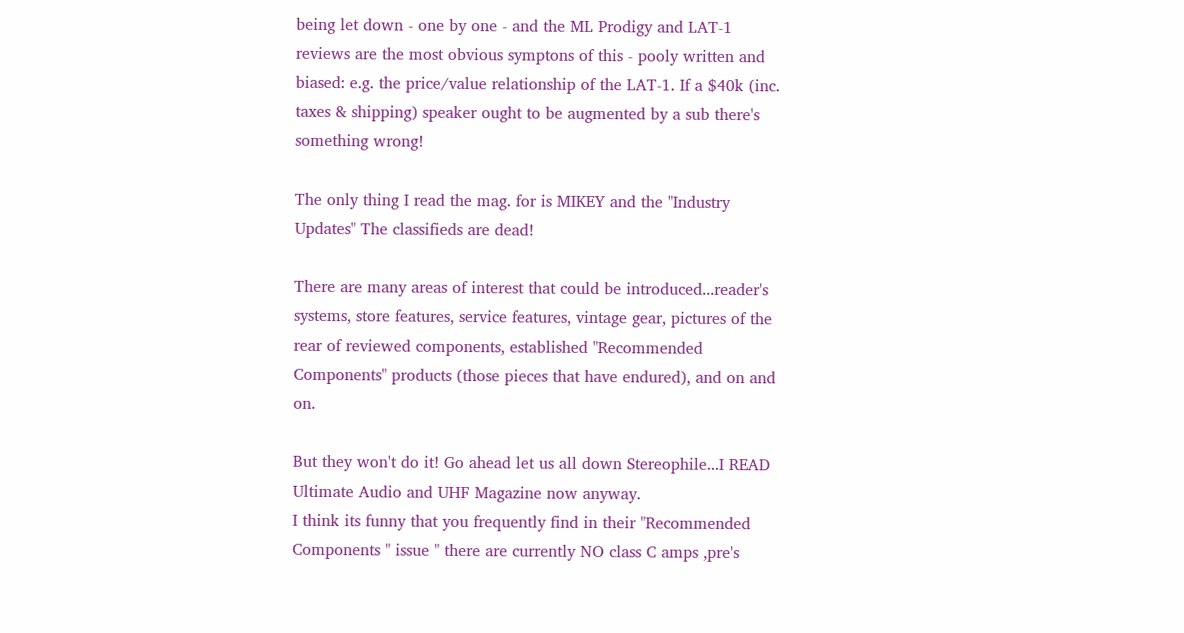being let down - one by one - and the ML Prodigy and LAT-1 reviews are the most obvious symptons of this - pooly written and biased: e.g. the price/value relationship of the LAT-1. If a $40k (inc. taxes & shipping) speaker ought to be augmented by a sub there's something wrong!

The only thing I read the mag. for is MIKEY and the "Industry Updates" The classifieds are dead!

There are many areas of interest that could be introduced...reader's systems, store features, service features, vintage gear, pictures of the rear of reviewed components, established "Recommended Components" products (those pieces that have endured), and on and on.

But they won't do it! Go ahead let us all down Stereophile...I READ Ultimate Audio and UHF Magazine now anyway.
I think its funny that you frequently find in their "Recommended Components " issue " there are currently NO class C amps ,pre's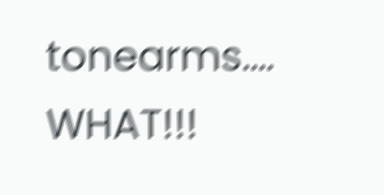tonearms.... WHAT!!!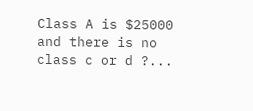Class A is $25000 and there is no class c or d ?...